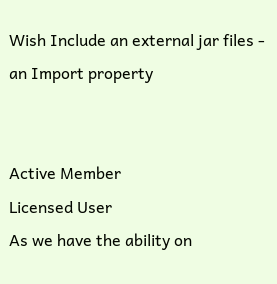Wish Include an external jar files - an Import property


Active Member
Licensed User
As we have the ability on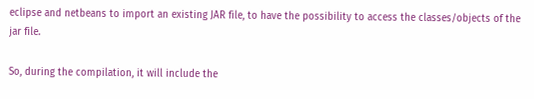eclipse and netbeans to import an existing JAR file, to have the possibility to access the classes/objects of the jar file.

So, during the compilation, it will include the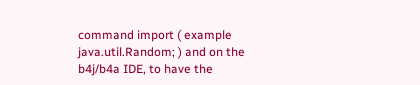command import ( example java.util.Random; ) and on the b4j/b4a IDE, to have the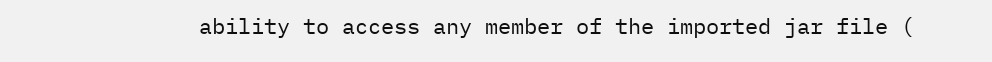ability to access any member of the imported jar file (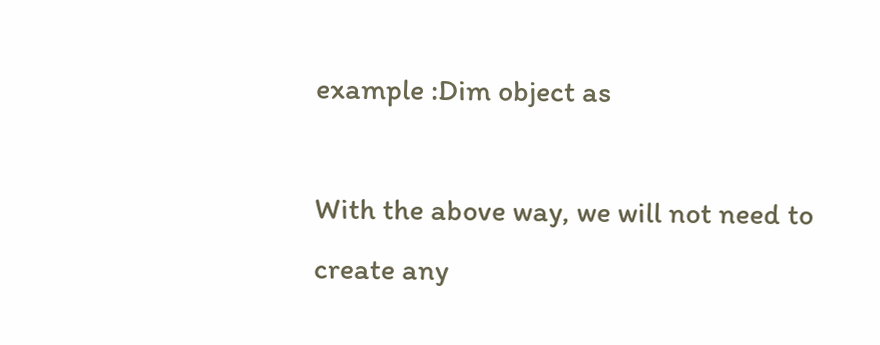example :Dim object as

With the above way, we will not need to create any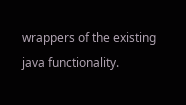wrappers of the existing java functionality.